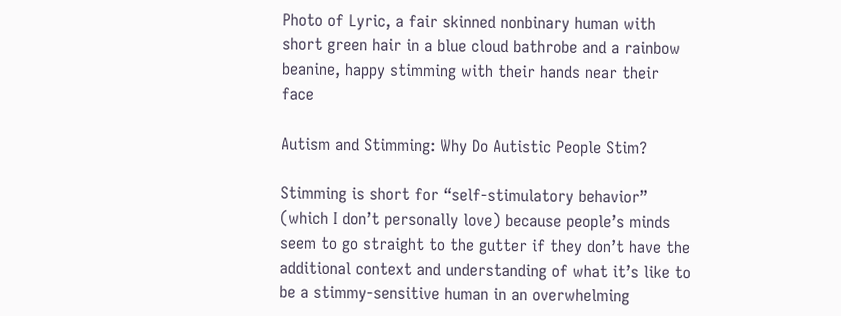Photo of Lyric, a fair skinned nonbinary human with short green hair in a blue cloud bathrobe and a rainbow beanine, happy stimming with their hands near their face

Autism and Stimming: Why Do Autistic People Stim?

Stimming is short for “self-stimulatory behavior” (which I don’t personally love) because people’s minds seem to go straight to the gutter if they don’t have the additional context and understanding of what it’s like to be a stimmy-sensitive human in an overwhelming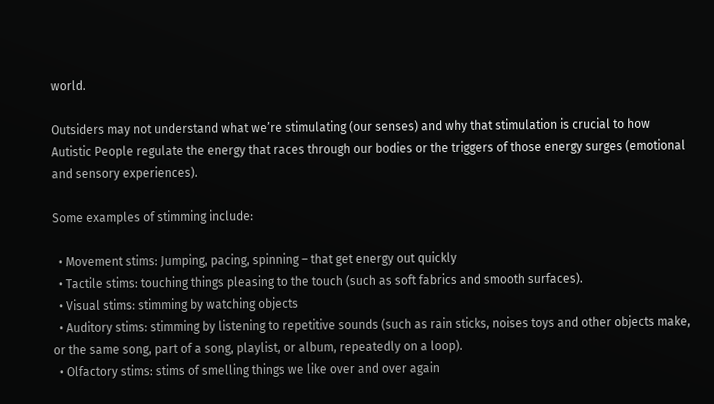world.

Outsiders may not understand what we’re stimulating (our senses) and why that stimulation is crucial to how Autistic People regulate the energy that races through our bodies or the triggers of those energy surges (emotional and sensory experiences).

Some examples of stimming include:

  • Movement stims: Jumping, pacing, spinning – that get energy out quickly
  • Tactile stims: touching things pleasing to the touch (such as soft fabrics and smooth surfaces).
  • Visual stims: stimming by watching objects
  • Auditory stims: stimming by listening to repetitive sounds (such as rain sticks, noises toys and other objects make, or the same song, part of a song, playlist, or album, repeatedly on a loop).
  • Olfactory stims: stims of smelling things we like over and over again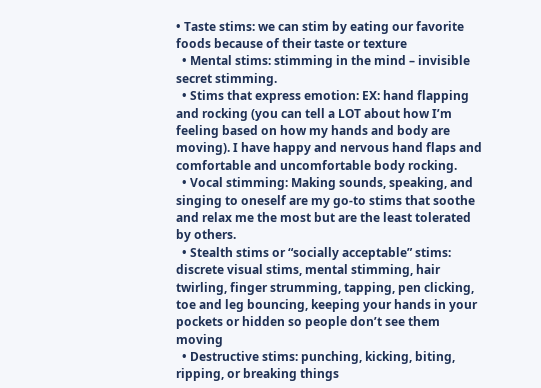• Taste stims: we can stim by eating our favorite foods because of their taste or texture
  • Mental stims: stimming in the mind – invisible secret stimming.
  • Stims that express emotion: EX: hand flapping and rocking (you can tell a LOT about how I’m feeling based on how my hands and body are moving). I have happy and nervous hand flaps and comfortable and uncomfortable body rocking.
  • Vocal stimming: Making sounds, speaking, and singing to oneself are my go-to stims that soothe and relax me the most but are the least tolerated by others.
  • Stealth stims or “socially acceptable” stims: discrete visual stims, mental stimming, hair twirling, finger strumming, tapping, pen clicking, toe and leg bouncing, keeping your hands in your pockets or hidden so people don’t see them moving
  • Destructive stims: punching, kicking, biting, ripping, or breaking things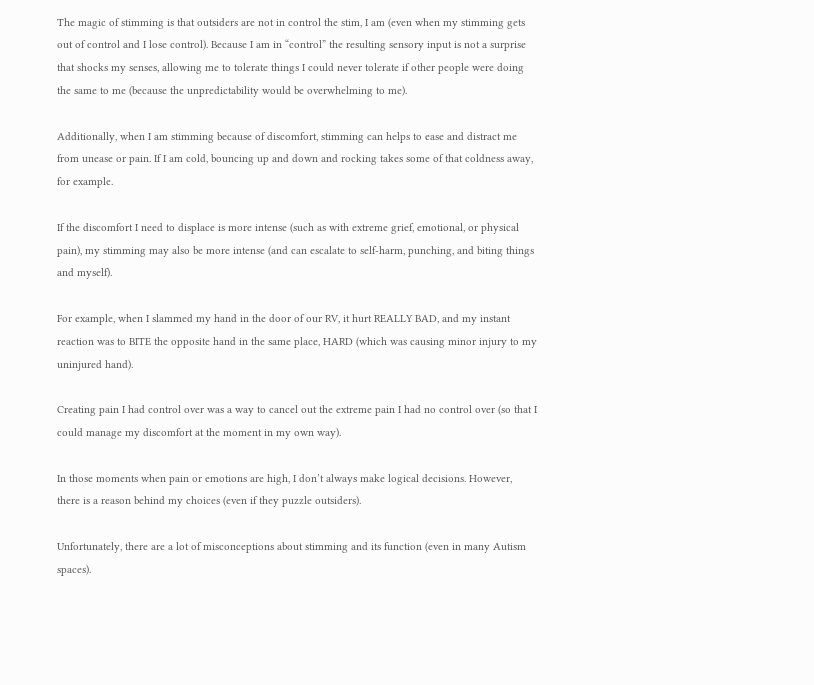The magic of stimming is that outsiders are not in control the stim, I am (even when my stimming gets out of control and I lose control). Because I am in “control” the resulting sensory input is not a surprise that shocks my senses, allowing me to tolerate things I could never tolerate if other people were doing the same to me (because the unpredictability would be overwhelming to me).

Additionally, when I am stimming because of discomfort, stimming can helps to ease and distract me from unease or pain. If I am cold, bouncing up and down and rocking takes some of that coldness away, for example.

If the discomfort I need to displace is more intense (such as with extreme grief, emotional, or physical pain), my stimming may also be more intense (and can escalate to self-harm, punching, and biting things and myself).

For example, when I slammed my hand in the door of our RV, it hurt REALLY BAD, and my instant reaction was to BITE the opposite hand in the same place, HARD (which was causing minor injury to my uninjured hand).

Creating pain I had control over was a way to cancel out the extreme pain I had no control over (so that I could manage my discomfort at the moment in my own way).

In those moments when pain or emotions are high, I don’t always make logical decisions. However, there is a reason behind my choices (even if they puzzle outsiders).

Unfortunately, there are a lot of misconceptions about stimming and its function (even in many Autism spaces).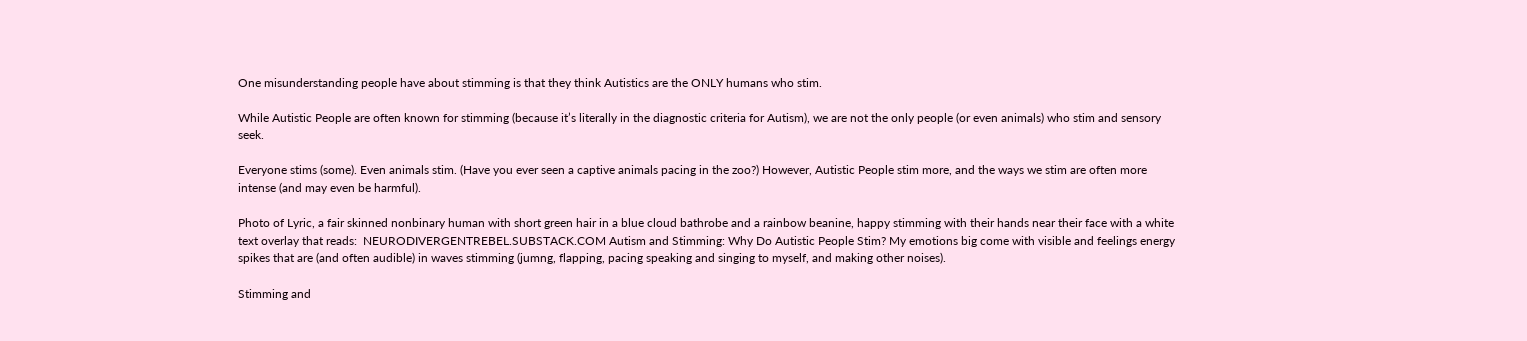One misunderstanding people have about stimming is that they think Autistics are the ONLY humans who stim.

While Autistic People are often known for stimming (because it’s literally in the diagnostic criteria for Autism), we are not the only people (or even animals) who stim and sensory seek.

Everyone stims (some). Even animals stim. (Have you ever seen a captive animals pacing in the zoo?) However, Autistic People stim more, and the ways we stim are often more intense (and may even be harmful).

Photo of Lyric, a fair skinned nonbinary human with short green hair in a blue cloud bathrobe and a rainbow beanine, happy stimming with their hands near their face with a white text overlay that reads:  NEURODIVERGENTREBEL.SUBSTACK.COM Autism and Stimming: Why Do Autistic People Stim? My emotions big come with visible and feelings energy spikes that are (and often audible) in waves stimming (jumng, flapping, pacing speaking and singing to myself, and making other noises).

Stimming and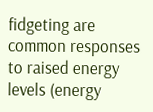fidgeting are common responses to raised energy levels (energy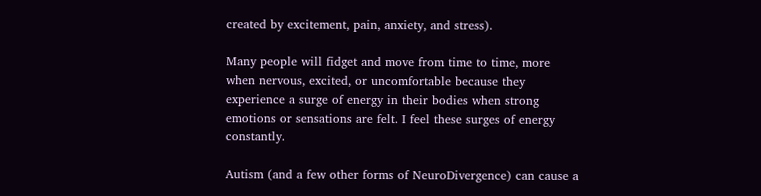created by excitement, pain, anxiety, and stress).

Many people will fidget and move from time to time, more when nervous, excited, or uncomfortable because they experience a surge of energy in their bodies when strong emotions or sensations are felt. I feel these surges of energy constantly.

Autism (and a few other forms of NeuroDivergence) can cause a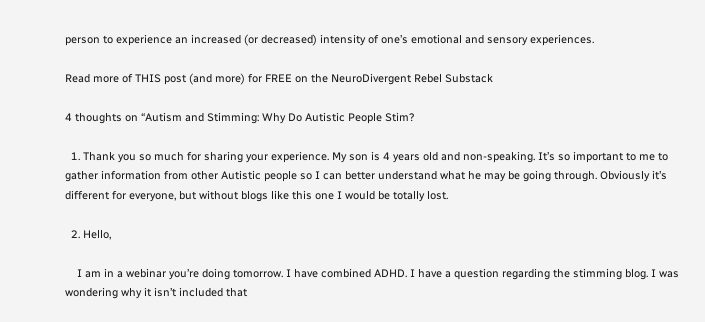person to experience an increased (or decreased) intensity of one’s emotional and sensory experiences.

Read more of THIS post (and more) for FREE on the NeuroDivergent Rebel Substack

4 thoughts on “Autism and Stimming: Why Do Autistic People Stim?

  1. Thank you so much for sharing your experience. My son is 4 years old and non-speaking. It’s so important to me to gather information from other Autistic people so I can better understand what he may be going through. Obviously it’s different for everyone, but without blogs like this one I would be totally lost.

  2. Hello,

    I am in a webinar you’re doing tomorrow. I have combined ADHD. I have a question regarding the stimming blog. I was wondering why it isn’t included that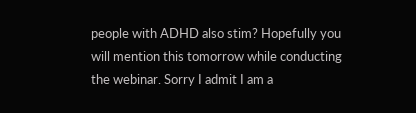people with ADHD also stim? Hopefully you will mention this tomorrow while conducting the webinar. Sorry I admit I am a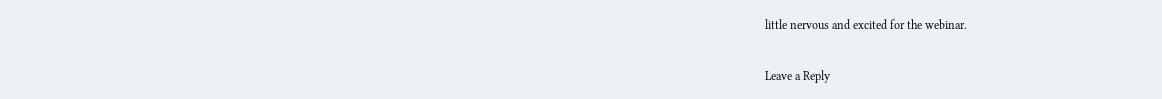little nervous and excited for the webinar.

Leave a Reply